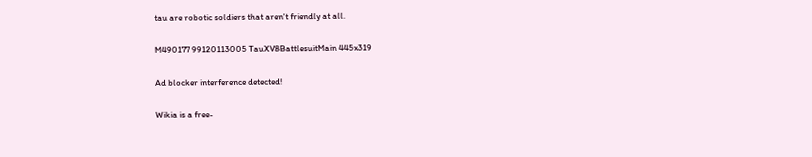tau are robotic soldiers that aren't friendly at all.

M490177 99120113005 TauXV8BattlesuitMain 445x319

Ad blocker interference detected!

Wikia is a free-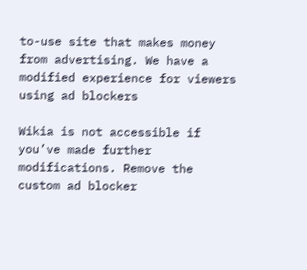to-use site that makes money from advertising. We have a modified experience for viewers using ad blockers

Wikia is not accessible if you’ve made further modifications. Remove the custom ad blocker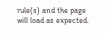rule(s) and the page will load as expected.